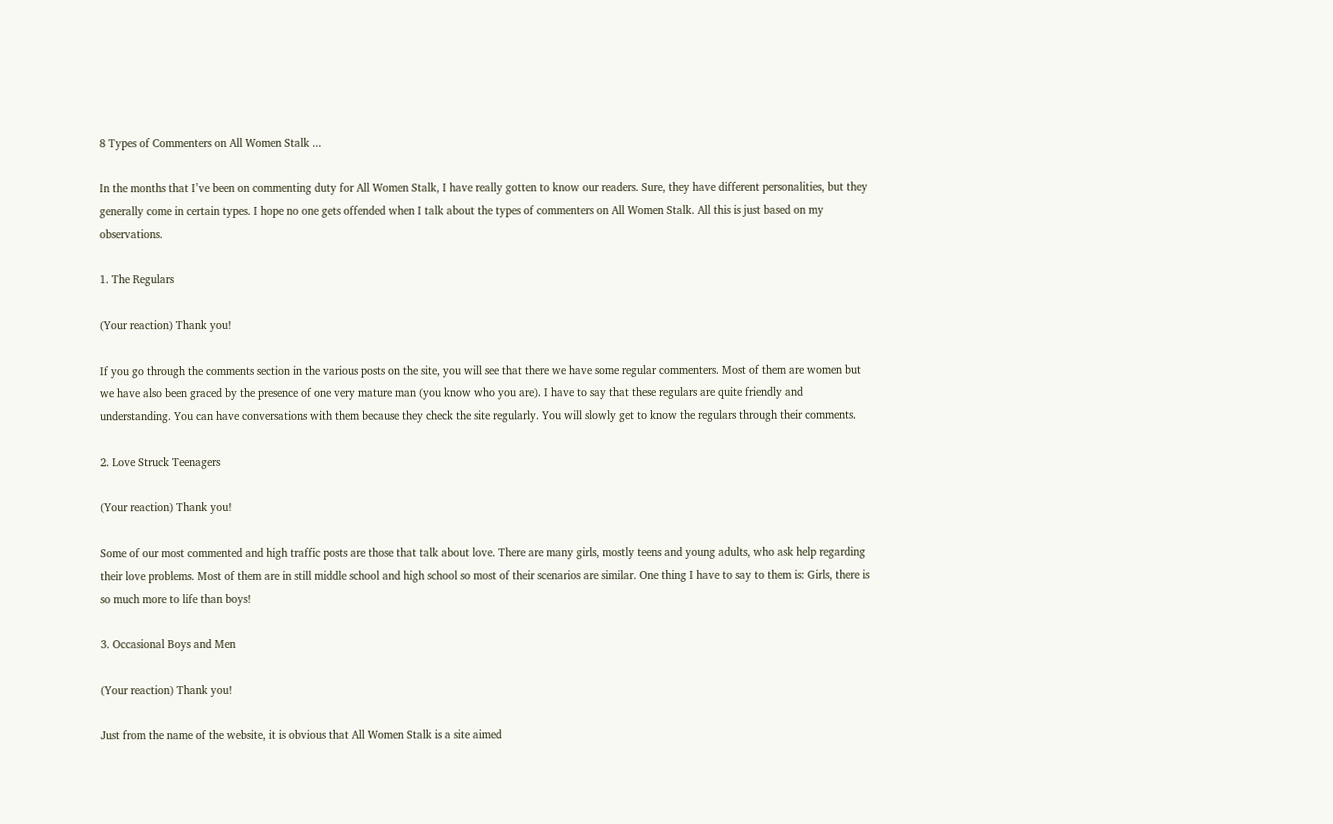8 Types of Commenters on All Women Stalk ...

In the months that I’ve been on commenting duty for All Women Stalk, I have really gotten to know our readers. Sure, they have different personalities, but they generally come in certain types. I hope no one gets offended when I talk about the types of commenters on All Women Stalk. All this is just based on my observations.

1. The Regulars

(Your reaction) Thank you!

If you go through the comments section in the various posts on the site, you will see that there we have some regular commenters. Most of them are women but we have also been graced by the presence of one very mature man (you know who you are). I have to say that these regulars are quite friendly and understanding. You can have conversations with them because they check the site regularly. You will slowly get to know the regulars through their comments.

2. Love Struck Teenagers

(Your reaction) Thank you!

Some of our most commented and high traffic posts are those that talk about love. There are many girls, mostly teens and young adults, who ask help regarding their love problems. Most of them are in still middle school and high school so most of their scenarios are similar. One thing I have to say to them is: Girls, there is so much more to life than boys!

3. Occasional Boys and Men

(Your reaction) Thank you!

Just from the name of the website, it is obvious that All Women Stalk is a site aimed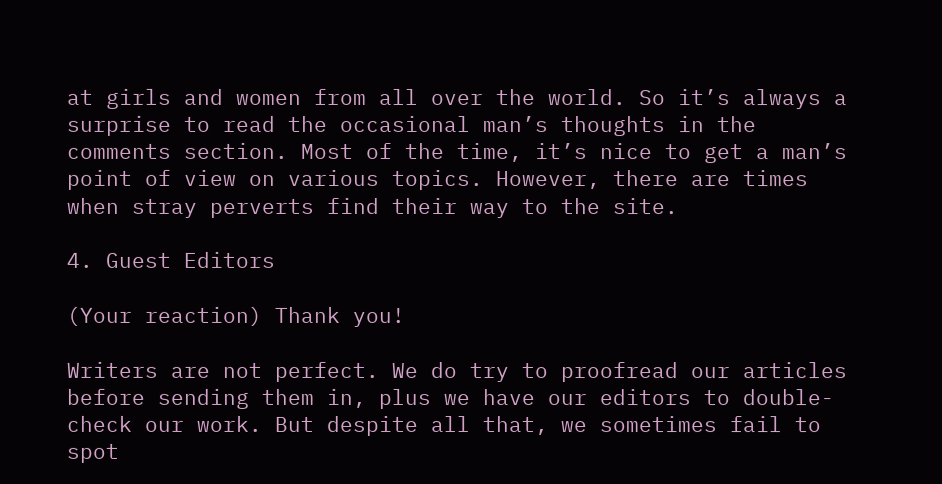at girls and women from all over the world. So it’s always a surprise to read the occasional man’s thoughts in the comments section. Most of the time, it’s nice to get a man’s point of view on various topics. However, there are times when stray perverts find their way to the site.

4. Guest Editors

(Your reaction) Thank you!

Writers are not perfect. We do try to proofread our articles before sending them in, plus we have our editors to double-check our work. But despite all that, we sometimes fail to spot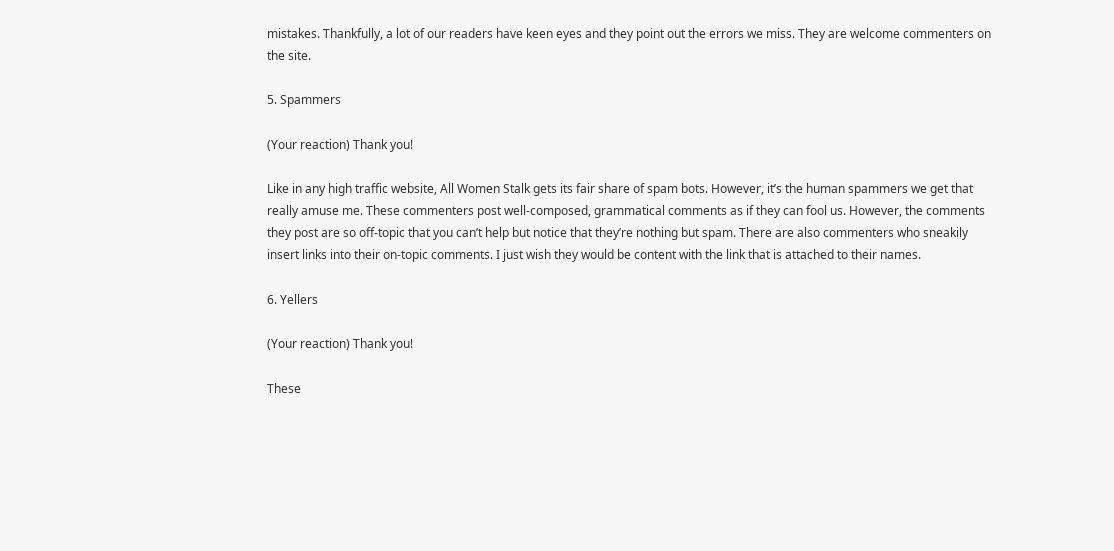mistakes. Thankfully, a lot of our readers have keen eyes and they point out the errors we miss. They are welcome commenters on the site.

5. Spammers

(Your reaction) Thank you!

Like in any high traffic website, All Women Stalk gets its fair share of spam bots. However, it’s the human spammers we get that really amuse me. These commenters post well-composed, grammatical comments as if they can fool us. However, the comments they post are so off-topic that you can’t help but notice that they’re nothing but spam. There are also commenters who sneakily insert links into their on-topic comments. I just wish they would be content with the link that is attached to their names.

6. Yellers

(Your reaction) Thank you!

These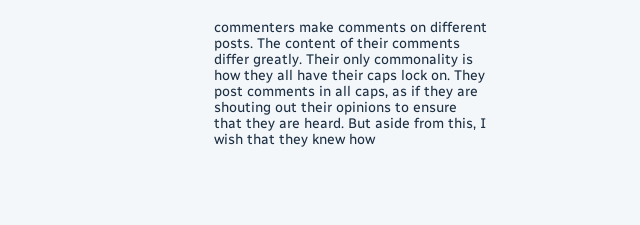commenters make comments on different posts. The content of their comments differ greatly. Their only commonality is how they all have their caps lock on. They post comments in all caps, as if they are shouting out their opinions to ensure that they are heard. But aside from this, I wish that they knew how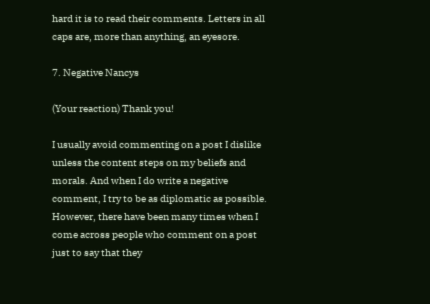hard it is to read their comments. Letters in all caps are, more than anything, an eyesore.

7. Negative Nancys

(Your reaction) Thank you!

I usually avoid commenting on a post I dislike unless the content steps on my beliefs and morals. And when I do write a negative comment, I try to be as diplomatic as possible. However, there have been many times when I come across people who comment on a post just to say that they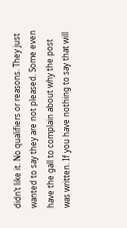didn’t like it. No qualifiers or reasons. They just wanted to say they are not pleased. Some even have the gall to complain about why the post was written. If you have nothing to say that will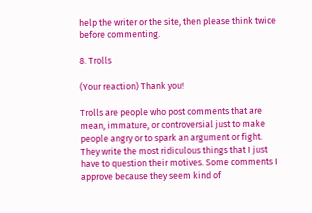help the writer or the site, then please think twice before commenting.

8. Trolls

(Your reaction) Thank you!

Trolls are people who post comments that are mean, immature, or controversial just to make people angry or to spark an argument or fight. They write the most ridiculous things that I just have to question their motives. Some comments I approve because they seem kind of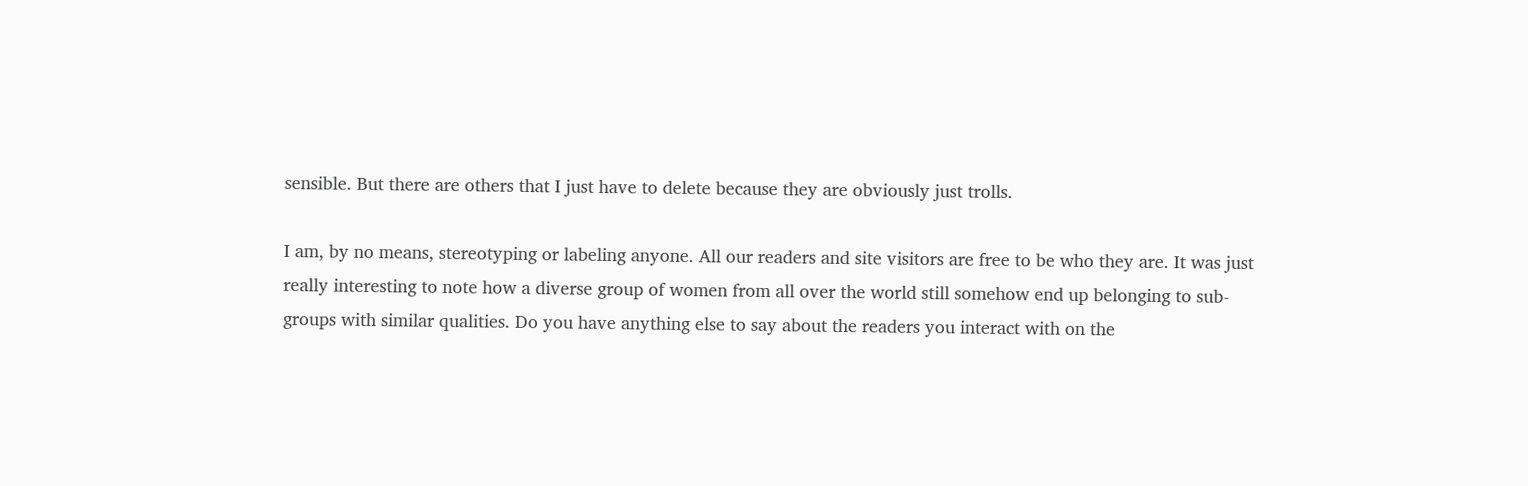sensible. But there are others that I just have to delete because they are obviously just trolls.

I am, by no means, stereotyping or labeling anyone. All our readers and site visitors are free to be who they are. It was just really interesting to note how a diverse group of women from all over the world still somehow end up belonging to sub-groups with similar qualities. Do you have anything else to say about the readers you interact with on the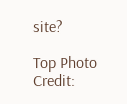site?

Top Photo Credit: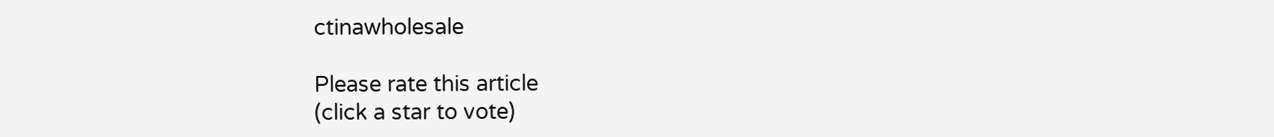ctinawholesale

Please rate this article
(click a star to vote)